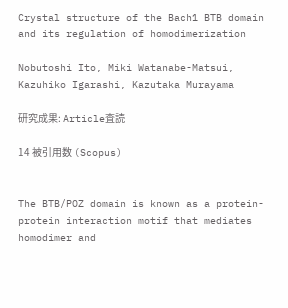Crystal structure of the Bach1 BTB domain and its regulation of homodimerization

Nobutoshi Ito, Miki Watanabe-Matsui, Kazuhiko Igarashi, Kazutaka Murayama

研究成果: Article査読

14 被引用数 (Scopus)


The BTB/POZ domain is known as a protein-protein interaction motif that mediates homodimer and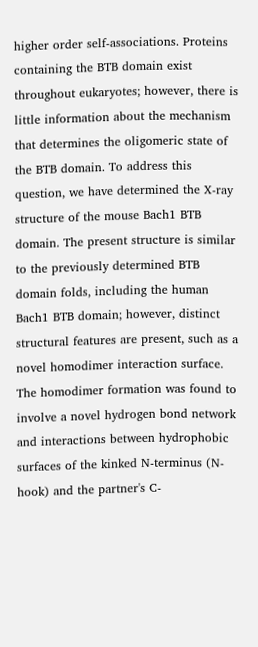higher order self-associations. Proteins containing the BTB domain exist throughout eukaryotes; however, there is little information about the mechanism that determines the oligomeric state of the BTB domain. To address this question, we have determined the X-ray structure of the mouse Bach1 BTB domain. The present structure is similar to the previously determined BTB domain folds, including the human Bach1 BTB domain; however, distinct structural features are present, such as a novel homodimer interaction surface. The homodimer formation was found to involve a novel hydrogen bond network and interactions between hydrophobic surfaces of the kinked N-terminus (N-hook) and the partner's C-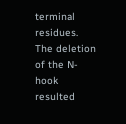terminal residues. The deletion of the N-hook resulted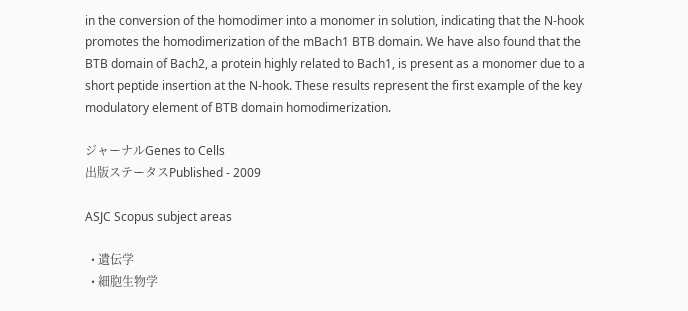in the conversion of the homodimer into a monomer in solution, indicating that the N-hook promotes the homodimerization of the mBach1 BTB domain. We have also found that the BTB domain of Bach2, a protein highly related to Bach1, is present as a monomer due to a short peptide insertion at the N-hook. These results represent the first example of the key modulatory element of BTB domain homodimerization.

ジャーナルGenes to Cells
出版ステータスPublished - 2009

ASJC Scopus subject areas

  • 遺伝学
  • 細胞生物学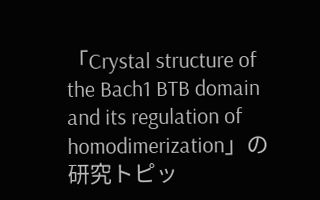「Crystal structure of the Bach1 BTB domain and its regulation of homodimerization」の研究トピッ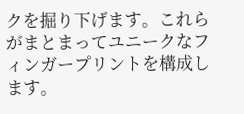クを掘り下げます。これらがまとまってユニークなフィンガープリントを構成します。